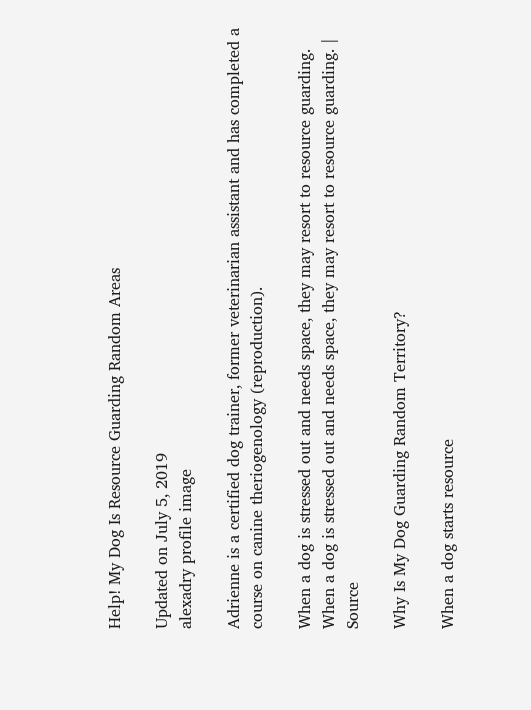Help! My Dog Is Resource Guarding Random Areas

Updated on July 5, 2019
alexadry profile image

Adrienne is a certified dog trainer, former veterinarian assistant and has completed a course on canine theriogenology (reproduction).

When a dog is stressed out and needs space, they may resort to resource guarding.
When a dog is stressed out and needs space, they may resort to resource guarding. | Source

Why Is My Dog Guarding Random Territory?

When a dog starts resource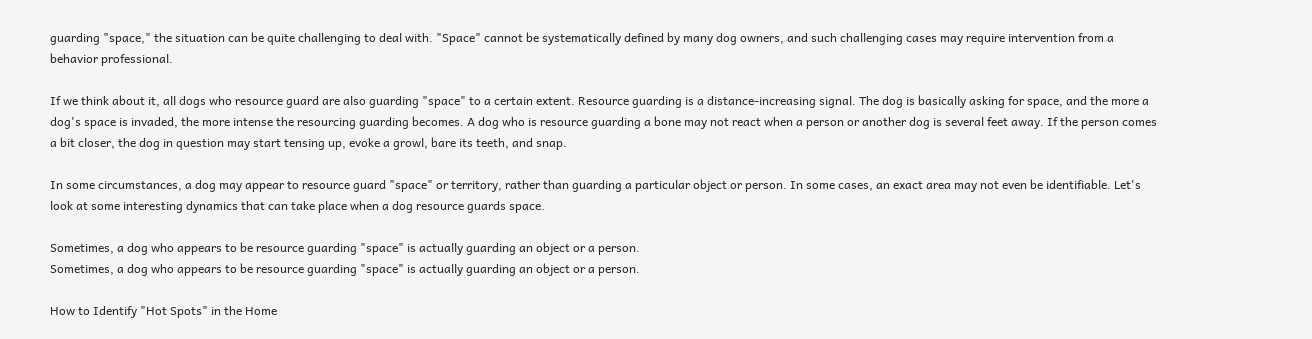guarding "space," the situation can be quite challenging to deal with. "Space" cannot be systematically defined by many dog owners, and such challenging cases may require intervention from a behavior professional.

If we think about it, all dogs who resource guard are also guarding "space" to a certain extent. Resource guarding is a distance-increasing signal. The dog is basically asking for space, and the more a dog's space is invaded, the more intense the resourcing guarding becomes. A dog who is resource guarding a bone may not react when a person or another dog is several feet away. If the person comes a bit closer, the dog in question may start tensing up, evoke a growl, bare its teeth, and snap.

In some circumstances, a dog may appear to resource guard "space" or territory, rather than guarding a particular object or person. In some cases, an exact area may not even be identifiable. Let's look at some interesting dynamics that can take place when a dog resource guards space.

Sometimes, a dog who appears to be resource guarding "space" is actually guarding an object or a person.
Sometimes, a dog who appears to be resource guarding "space" is actually guarding an object or a person.

How to Identify "Hot Spots" in the Home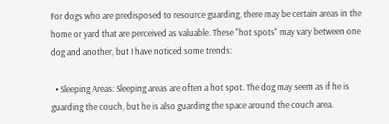For dogs who are predisposed to resource guarding, there may be certain areas in the home or yard that are perceived as valuable. These "hot spots" may vary between one dog and another, but I have noticed some trends:

  • Sleeping Areas: Sleeping areas are often a hot spot. The dog may seem as if he is guarding the couch, but he is also guarding the space around the couch area.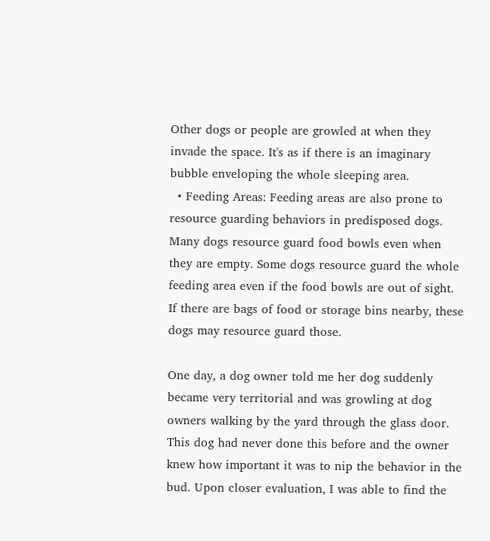Other dogs or people are growled at when they invade the space. It's as if there is an imaginary bubble enveloping the whole sleeping area.
  • Feeding Areas: Feeding areas are also prone to resource guarding behaviors in predisposed dogs. Many dogs resource guard food bowls even when they are empty. Some dogs resource guard the whole feeding area even if the food bowls are out of sight. If there are bags of food or storage bins nearby, these dogs may resource guard those.

One day, a dog owner told me her dog suddenly became very territorial and was growling at dog owners walking by the yard through the glass door. This dog had never done this before and the owner knew how important it was to nip the behavior in the bud. Upon closer evaluation, I was able to find the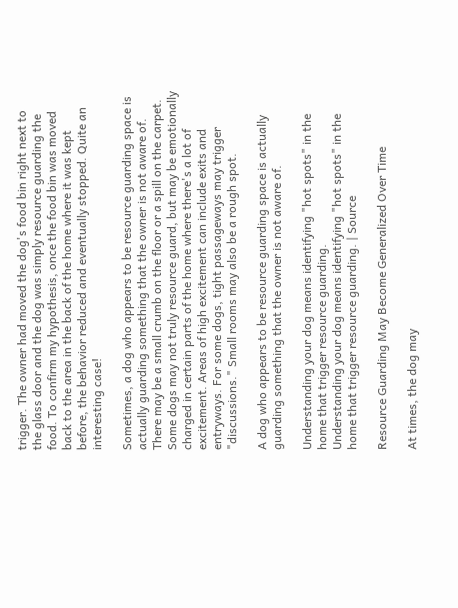trigger. The owner had moved the dog's food bin right next to the glass door and the dog was simply resource guarding the food. To confirm my hypothesis, once the food bin was moved back to the area in the back of the home where it was kept before, the behavior reduced and eventually stopped. Quite an interesting case!

Sometimes, a dog who appears to be resource guarding space is actually guarding something that the owner is not aware of. There may be a small crumb on the floor or a spill on the carpet. Some dogs may not truly resource guard, but may be emotionally charged in certain parts of the home where there's a lot of excitement. Areas of high excitement can include exits and entryways. For some dogs, tight passageways may trigger "discussions." Small rooms may also be a rough spot.

A dog who appears to be resource guarding space is actually guarding something that the owner is not aware of.

Understanding your dog means identifying "hot spots" in the home that trigger resource guarding.
Understanding your dog means identifying "hot spots" in the home that trigger resource guarding. | Source

Resource Guarding May Become Generalized Over Time

At times, the dog may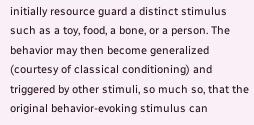initially resource guard a distinct stimulus such as a toy, food, a bone, or a person. The behavior may then become generalized (courtesy of classical conditioning) and triggered by other stimuli, so much so, that the original behavior-evoking stimulus can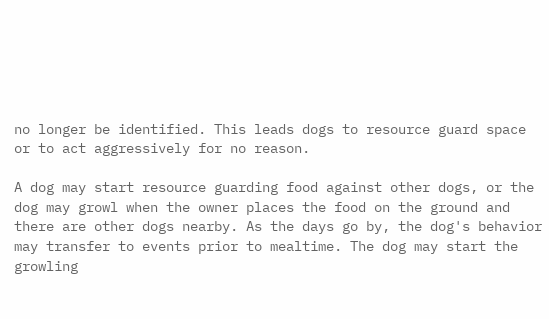no longer be identified. This leads dogs to resource guard space or to act aggressively for no reason.

A dog may start resource guarding food against other dogs, or the dog may growl when the owner places the food on the ground and there are other dogs nearby. As the days go by, the dog's behavior may transfer to events prior to mealtime. The dog may start the growling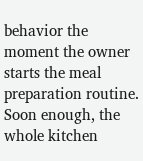behavior the moment the owner starts the meal preparation routine. Soon enough, the whole kitchen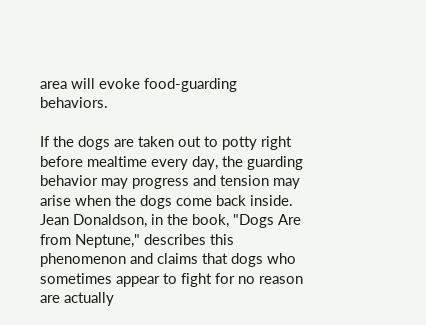area will evoke food-guarding behaviors.

If the dogs are taken out to potty right before mealtime every day, the guarding behavior may progress and tension may arise when the dogs come back inside. Jean Donaldson, in the book, "Dogs Are from Neptune," describes this phenomenon and claims that dogs who sometimes appear to fight for no reason are actually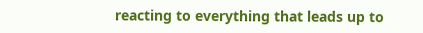reacting to everything that leads up to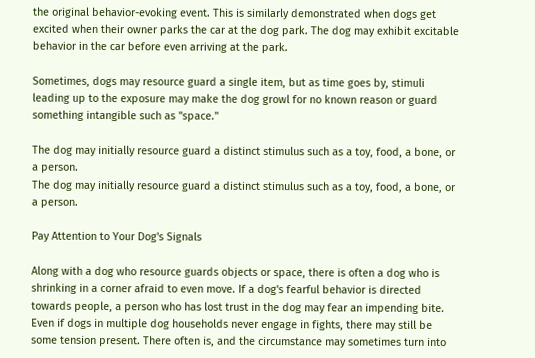the original behavior-evoking event. This is similarly demonstrated when dogs get excited when their owner parks the car at the dog park. The dog may exhibit excitable behavior in the car before even arriving at the park.

Sometimes, dogs may resource guard a single item, but as time goes by, stimuli leading up to the exposure may make the dog growl for no known reason or guard something intangible such as "space."

The dog may initially resource guard a distinct stimulus such as a toy, food, a bone, or a person.
The dog may initially resource guard a distinct stimulus such as a toy, food, a bone, or a person.

Pay Attention to Your Dog's Signals

Along with a dog who resource guards objects or space, there is often a dog who is shrinking in a corner afraid to even move. If a dog's fearful behavior is directed towards people, a person who has lost trust in the dog may fear an impending bite. Even if dogs in multiple dog households never engage in fights, there may still be some tension present. There often is, and the circumstance may sometimes turn into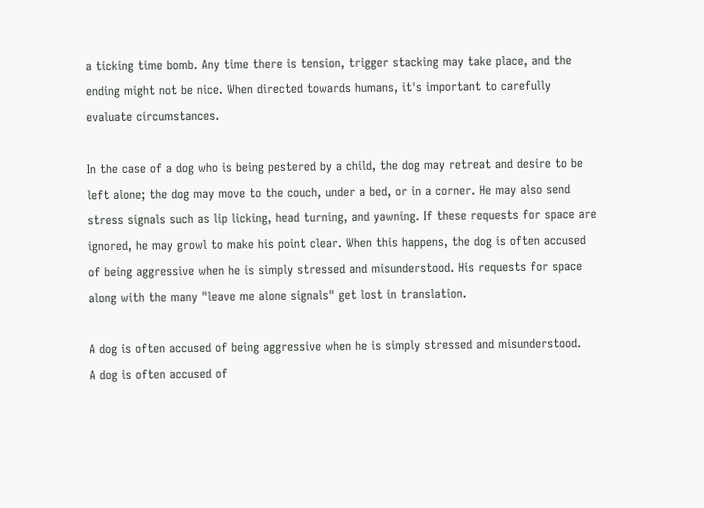a ticking time bomb. Any time there is tension, trigger stacking may take place, and the ending might not be nice. When directed towards humans, it's important to carefully evaluate circumstances.

In the case of a dog who is being pestered by a child, the dog may retreat and desire to be left alone; the dog may move to the couch, under a bed, or in a corner. He may also send stress signals such as lip licking, head turning, and yawning. If these requests for space are ignored, he may growl to make his point clear. When this happens, the dog is often accused of being aggressive when he is simply stressed and misunderstood. His requests for space along with the many "leave me alone signals" get lost in translation.

A dog is often accused of being aggressive when he is simply stressed and misunderstood.
A dog is often accused of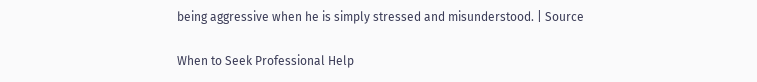being aggressive when he is simply stressed and misunderstood. | Source

When to Seek Professional Help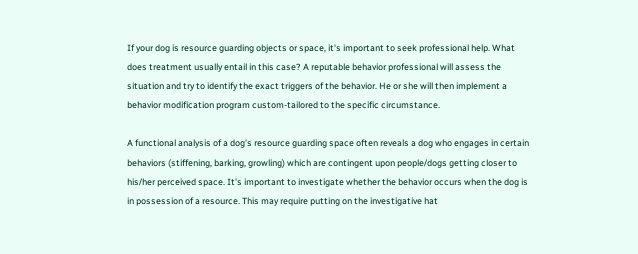If your dog is resource guarding objects or space, it's important to seek professional help. What does treatment usually entail in this case? A reputable behavior professional will assess the situation and try to identify the exact triggers of the behavior. He or she will then implement a behavior modification program custom-tailored to the specific circumstance.

A functional analysis of a dog's resource guarding space often reveals a dog who engages in certain behaviors (stiffening, barking, growling) which are contingent upon people/dogs getting closer to his/her perceived space. It's important to investigate whether the behavior occurs when the dog is in possession of a resource. This may require putting on the investigative hat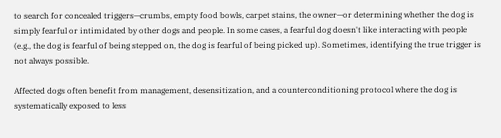to search for concealed triggers—crumbs, empty food bowls, carpet stains, the owner—or determining whether the dog is simply fearful or intimidated by other dogs and people. In some cases, a fearful dog doesn't like interacting with people (e.g., the dog is fearful of being stepped on, the dog is fearful of being picked up). Sometimes, identifying the true trigger is not always possible.

Affected dogs often benefit from management, desensitization, and a counterconditioning protocol where the dog is systematically exposed to less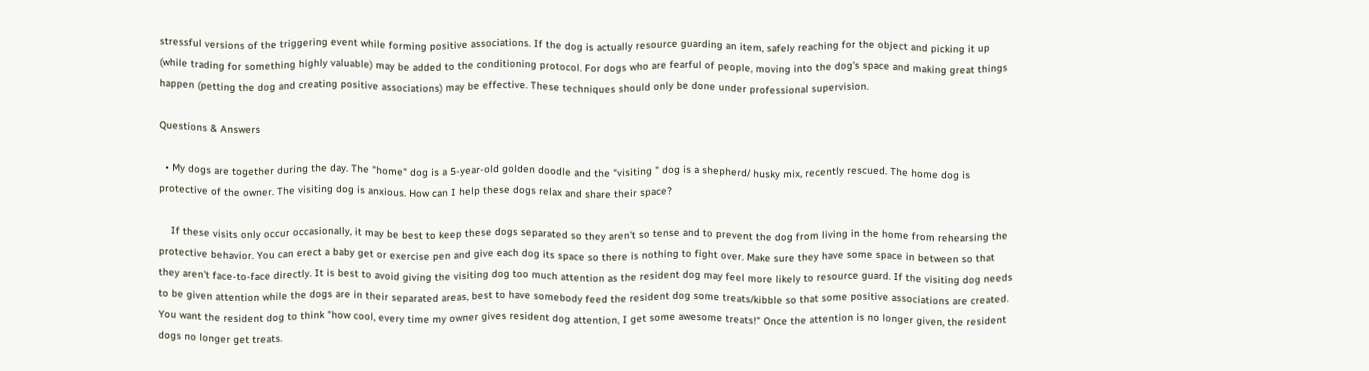stressful versions of the triggering event while forming positive associations. If the dog is actually resource guarding an item, safely reaching for the object and picking it up (while trading for something highly valuable) may be added to the conditioning protocol. For dogs who are fearful of people, moving into the dog's space and making great things happen (petting the dog and creating positive associations) may be effective. These techniques should only be done under professional supervision.

Questions & Answers

  • My dogs are together during the day. The "home" dog is a 5-year-old golden doodle and the "visiting " dog is a shepherd/ husky mix, recently rescued. The home dog is protective of the owner. The visiting dog is anxious. How can I help these dogs relax and share their space?

    If these visits only occur occasionally, it may be best to keep these dogs separated so they aren't so tense and to prevent the dog from living in the home from rehearsing the protective behavior. You can erect a baby get or exercise pen and give each dog its space so there is nothing to fight over. Make sure they have some space in between so that they aren't face-to-face directly. It is best to avoid giving the visiting dog too much attention as the resident dog may feel more likely to resource guard. If the visiting dog needs to be given attention while the dogs are in their separated areas, best to have somebody feed the resident dog some treats/kibble so that some positive associations are created. You want the resident dog to think "how cool, every time my owner gives resident dog attention, I get some awesome treats!" Once the attention is no longer given, the resident dogs no longer get treats.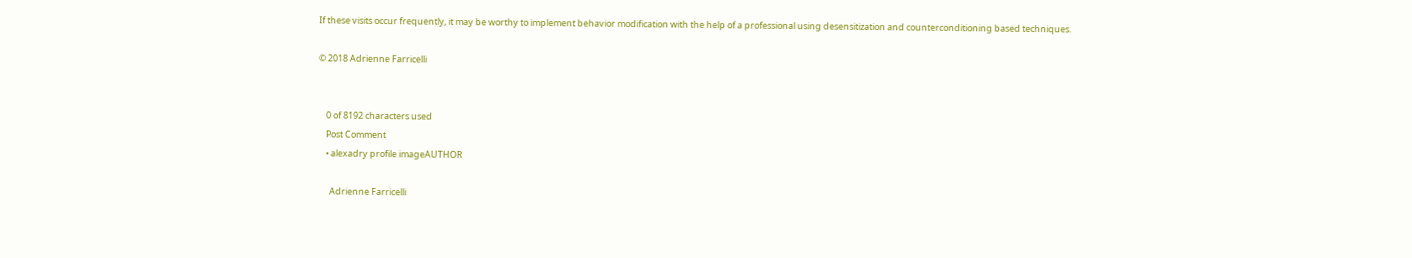If these visits occur frequently, it may be worthy to implement behavior modification with the help of a professional using desensitization and counterconditioning based techniques.

© 2018 Adrienne Farricelli


    0 of 8192 characters used
    Post Comment
    • alexadry profile imageAUTHOR

      Adrienne Farricelli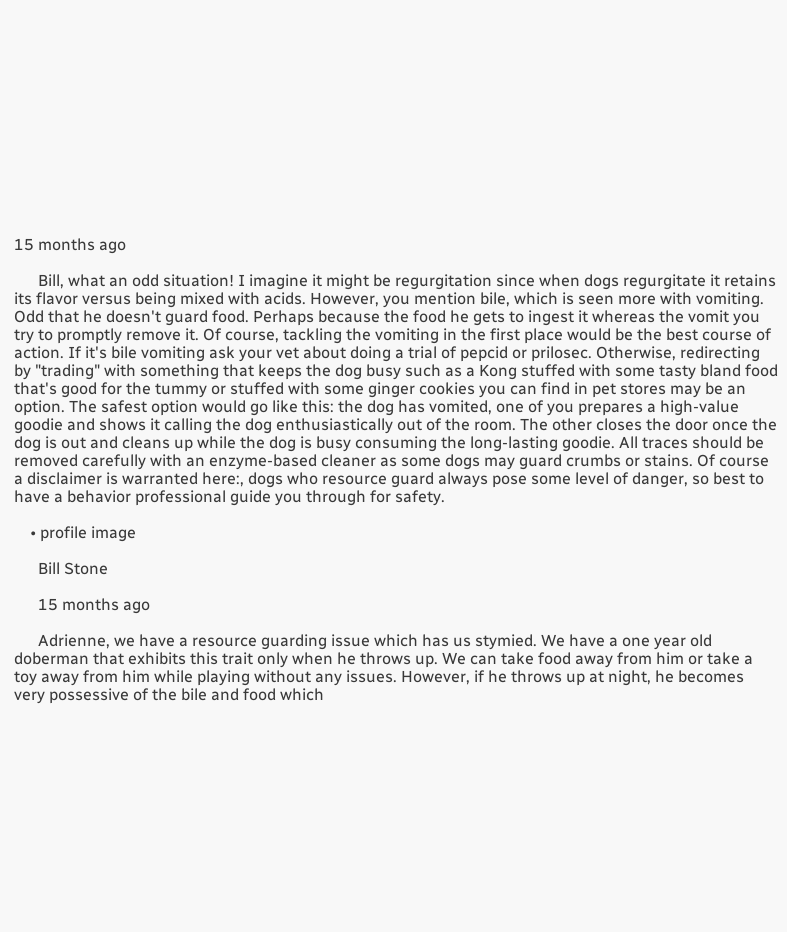15 months ago

      Bill, what an odd situation! I imagine it might be regurgitation since when dogs regurgitate it retains its flavor versus being mixed with acids. However, you mention bile, which is seen more with vomiting. Odd that he doesn't guard food. Perhaps because the food he gets to ingest it whereas the vomit you try to promptly remove it. Of course, tackling the vomiting in the first place would be the best course of action. If it's bile vomiting ask your vet about doing a trial of pepcid or prilosec. Otherwise, redirecting by "trading" with something that keeps the dog busy such as a Kong stuffed with some tasty bland food that's good for the tummy or stuffed with some ginger cookies you can find in pet stores may be an option. The safest option would go like this: the dog has vomited, one of you prepares a high-value goodie and shows it calling the dog enthusiastically out of the room. The other closes the door once the dog is out and cleans up while the dog is busy consuming the long-lasting goodie. All traces should be removed carefully with an enzyme-based cleaner as some dogs may guard crumbs or stains. Of course a disclaimer is warranted here:, dogs who resource guard always pose some level of danger, so best to have a behavior professional guide you through for safety.

    • profile image

      Bill Stone

      15 months ago

      Adrienne, we have a resource guarding issue which has us stymied. We have a one year old doberman that exhibits this trait only when he throws up. We can take food away from him or take a toy away from him while playing without any issues. However, if he throws up at night, he becomes very possessive of the bile and food which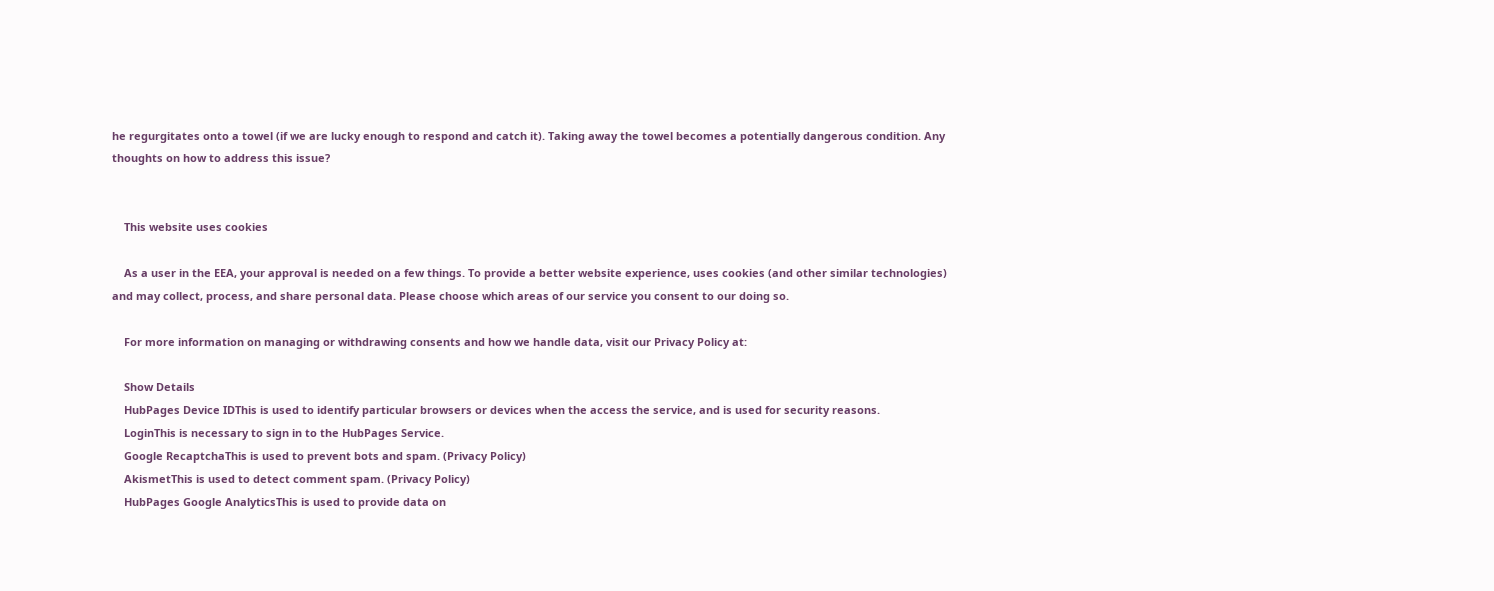he regurgitates onto a towel (if we are lucky enough to respond and catch it). Taking away the towel becomes a potentially dangerous condition. Any thoughts on how to address this issue?


    This website uses cookies

    As a user in the EEA, your approval is needed on a few things. To provide a better website experience, uses cookies (and other similar technologies) and may collect, process, and share personal data. Please choose which areas of our service you consent to our doing so.

    For more information on managing or withdrawing consents and how we handle data, visit our Privacy Policy at:

    Show Details
    HubPages Device IDThis is used to identify particular browsers or devices when the access the service, and is used for security reasons.
    LoginThis is necessary to sign in to the HubPages Service.
    Google RecaptchaThis is used to prevent bots and spam. (Privacy Policy)
    AkismetThis is used to detect comment spam. (Privacy Policy)
    HubPages Google AnalyticsThis is used to provide data on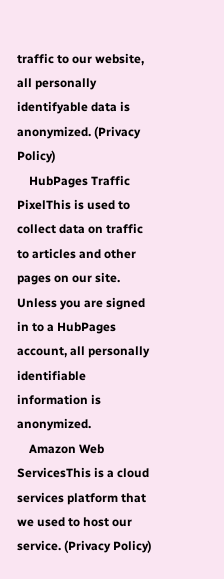traffic to our website, all personally identifyable data is anonymized. (Privacy Policy)
    HubPages Traffic PixelThis is used to collect data on traffic to articles and other pages on our site. Unless you are signed in to a HubPages account, all personally identifiable information is anonymized.
    Amazon Web ServicesThis is a cloud services platform that we used to host our service. (Privacy Policy)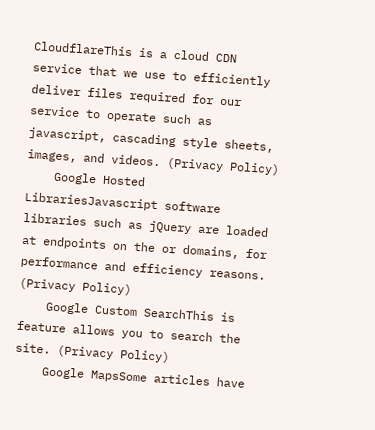CloudflareThis is a cloud CDN service that we use to efficiently deliver files required for our service to operate such as javascript, cascading style sheets, images, and videos. (Privacy Policy)
    Google Hosted LibrariesJavascript software libraries such as jQuery are loaded at endpoints on the or domains, for performance and efficiency reasons. (Privacy Policy)
    Google Custom SearchThis is feature allows you to search the site. (Privacy Policy)
    Google MapsSome articles have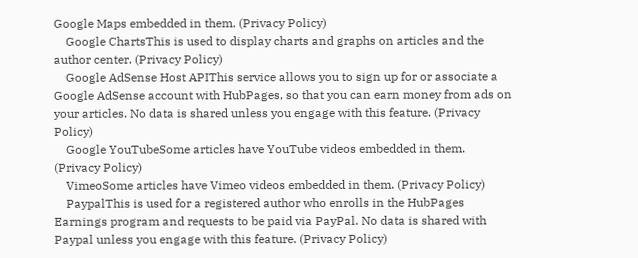Google Maps embedded in them. (Privacy Policy)
    Google ChartsThis is used to display charts and graphs on articles and the author center. (Privacy Policy)
    Google AdSense Host APIThis service allows you to sign up for or associate a Google AdSense account with HubPages, so that you can earn money from ads on your articles. No data is shared unless you engage with this feature. (Privacy Policy)
    Google YouTubeSome articles have YouTube videos embedded in them. (Privacy Policy)
    VimeoSome articles have Vimeo videos embedded in them. (Privacy Policy)
    PaypalThis is used for a registered author who enrolls in the HubPages Earnings program and requests to be paid via PayPal. No data is shared with Paypal unless you engage with this feature. (Privacy Policy)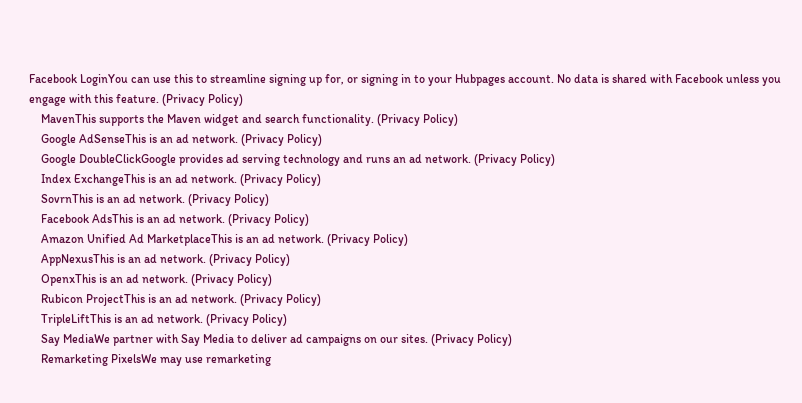Facebook LoginYou can use this to streamline signing up for, or signing in to your Hubpages account. No data is shared with Facebook unless you engage with this feature. (Privacy Policy)
    MavenThis supports the Maven widget and search functionality. (Privacy Policy)
    Google AdSenseThis is an ad network. (Privacy Policy)
    Google DoubleClickGoogle provides ad serving technology and runs an ad network. (Privacy Policy)
    Index ExchangeThis is an ad network. (Privacy Policy)
    SovrnThis is an ad network. (Privacy Policy)
    Facebook AdsThis is an ad network. (Privacy Policy)
    Amazon Unified Ad MarketplaceThis is an ad network. (Privacy Policy)
    AppNexusThis is an ad network. (Privacy Policy)
    OpenxThis is an ad network. (Privacy Policy)
    Rubicon ProjectThis is an ad network. (Privacy Policy)
    TripleLiftThis is an ad network. (Privacy Policy)
    Say MediaWe partner with Say Media to deliver ad campaigns on our sites. (Privacy Policy)
    Remarketing PixelsWe may use remarketing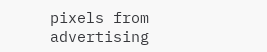pixels from advertising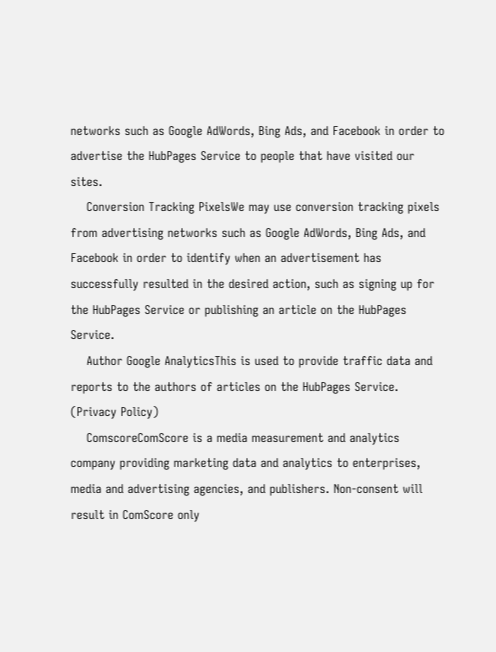networks such as Google AdWords, Bing Ads, and Facebook in order to advertise the HubPages Service to people that have visited our sites.
    Conversion Tracking PixelsWe may use conversion tracking pixels from advertising networks such as Google AdWords, Bing Ads, and Facebook in order to identify when an advertisement has successfully resulted in the desired action, such as signing up for the HubPages Service or publishing an article on the HubPages Service.
    Author Google AnalyticsThis is used to provide traffic data and reports to the authors of articles on the HubPages Service. (Privacy Policy)
    ComscoreComScore is a media measurement and analytics company providing marketing data and analytics to enterprises, media and advertising agencies, and publishers. Non-consent will result in ComScore only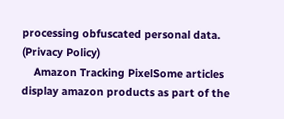processing obfuscated personal data. (Privacy Policy)
    Amazon Tracking PixelSome articles display amazon products as part of the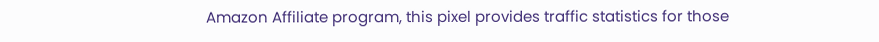Amazon Affiliate program, this pixel provides traffic statistics for those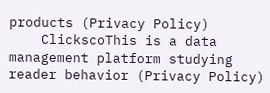products (Privacy Policy)
    ClickscoThis is a data management platform studying reader behavior (Privacy Policy)